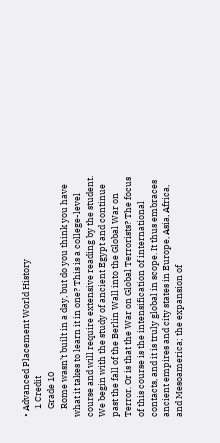• Advanced Placement World History
    1 Credit
    Grade 10
    Rome wasn’t built in a day, but do you think you have what it takes to learn it in one? This is a college-level course and will require extensive reading by the student. We begin with the study of ancient Egypt and continue past the fall of the Berlin Wall into the Global War on Terror. Or is that the War on Global Terrorists? The focus of this course is the intensification of international contacts, and it is truly global in scope. It thus embraces ancient empires and city states in Europe, Asia, Africa, and Mesoamerica; the expansion of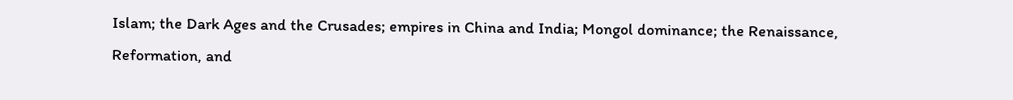Islam; the Dark Ages and the Crusades; empires in China and India; Mongol dominance; the Renaissance, Reformation, and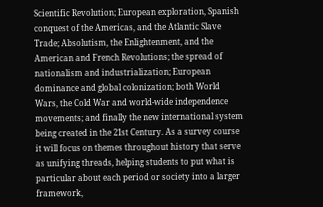Scientific Revolution; European exploration, Spanish conquest of the Americas, and the Atlantic Slave Trade; Absolutism, the Enlightenment, and the American and French Revolutions; the spread of nationalism and industrialization; European dominance and global colonization; both World Wars, the Cold War and world-wide independence movements; and finally the new international system being created in the 21st Century. As a survey course it will focus on themes throughout history that serve as unifying threads, helping students to put what is particular about each period or society into a larger framework,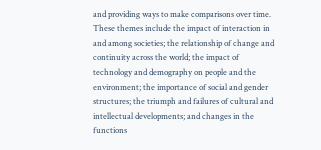and providing ways to make comparisons over time. These themes include the impact of interaction in and among societies; the relationship of change and continuity across the world; the impact of technology and demography on people and the environment; the importance of social and gender structures; the triumph and failures of cultural and intellectual developments; and changes in the functions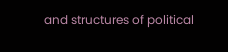and structures of political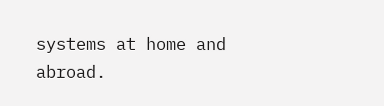systems at home and abroad.